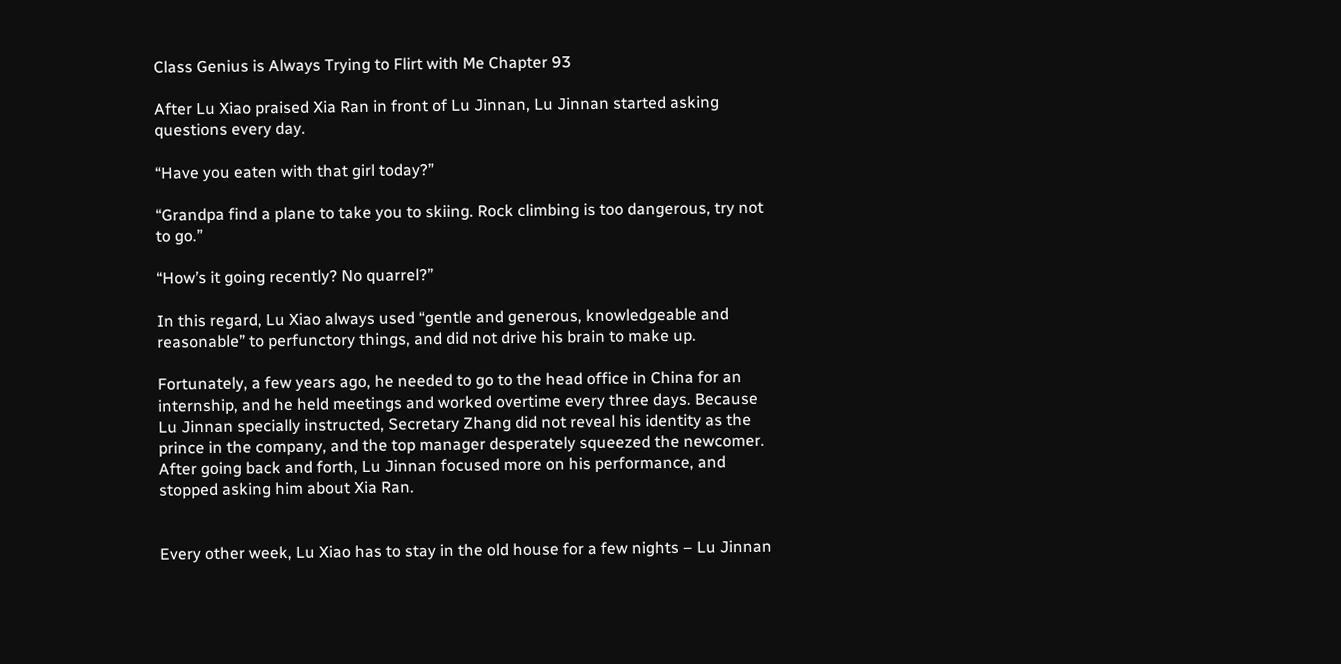Class Genius is Always Trying to Flirt with Me Chapter 93

After Lu Xiao praised Xia Ran in front of Lu Jinnan, Lu Jinnan started asking questions every day.

“Have you eaten with that girl today?”

“Grandpa find a plane to take you to skiing. Rock climbing is too dangerous, try not to go.”

“How’s it going recently? No quarrel?”

In this regard, Lu Xiao always used “gentle and generous, knowledgeable and reasonable” to perfunctory things, and did not drive his brain to make up.

Fortunately, a few years ago, he needed to go to the head office in China for an internship, and he held meetings and worked overtime every three days. Because Lu Jinnan specially instructed, Secretary Zhang did not reveal his identity as the prince in the company, and the top manager desperately squeezed the newcomer. After going back and forth, Lu Jinnan focused more on his performance, and stopped asking him about Xia Ran.


Every other week, Lu Xiao has to stay in the old house for a few nights – Lu Jinnan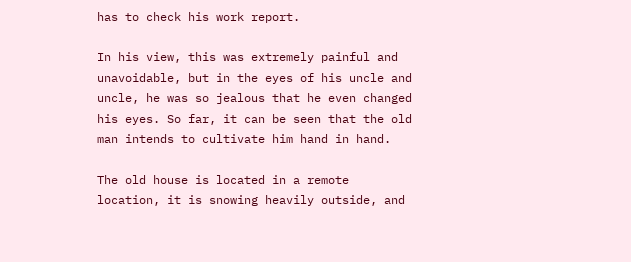has to check his work report.

In his view, this was extremely painful and unavoidable, but in the eyes of his uncle and uncle, he was so jealous that he even changed his eyes. So far, it can be seen that the old man intends to cultivate him hand in hand.

The old house is located in a remote location, it is snowing heavily outside, and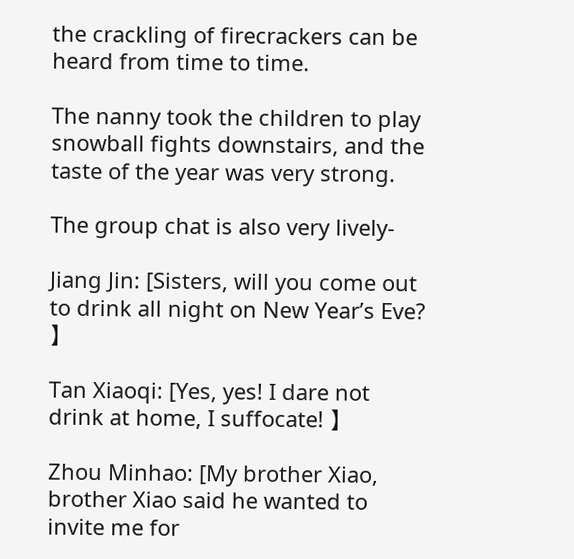the crackling of firecrackers can be heard from time to time.

The nanny took the children to play snowball fights downstairs, and the taste of the year was very strong.

The group chat is also very lively-

Jiang Jin: [Sisters, will you come out to drink all night on New Year’s Eve? 】

Tan Xiaoqi: [Yes, yes! I dare not drink at home, I suffocate! 】

Zhou Minhao: [My brother Xiao, brother Xiao said he wanted to invite me for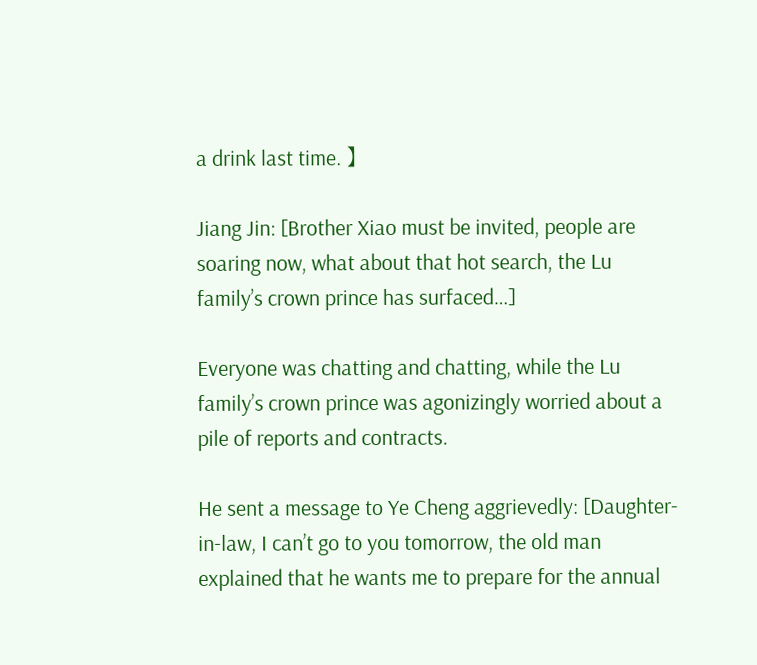a drink last time. 】

Jiang Jin: [Brother Xiao must be invited, people are soaring now, what about that hot search, the Lu family’s crown prince has surfaced…]

Everyone was chatting and chatting, while the Lu family’s crown prince was agonizingly worried about a pile of reports and contracts.

He sent a message to Ye Cheng aggrievedly: [Daughter-in-law, I can’t go to you tomorrow, the old man explained that he wants me to prepare for the annual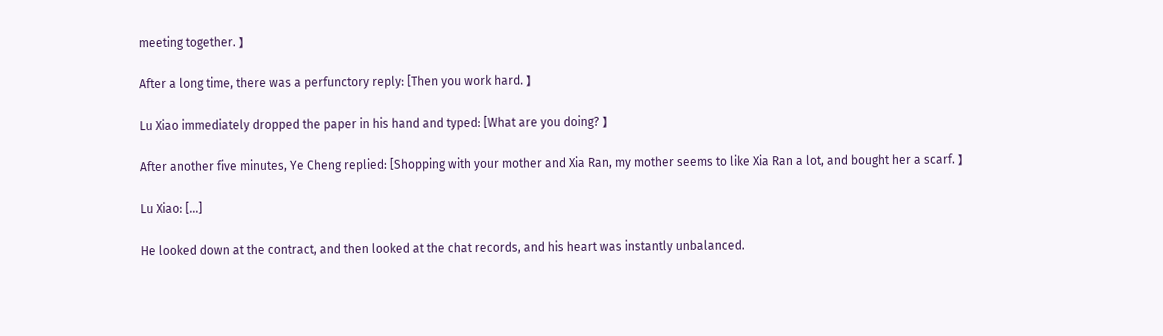meeting together. 】

After a long time, there was a perfunctory reply: [Then you work hard. 】

Lu Xiao immediately dropped the paper in his hand and typed: [What are you doing? 】

After another five minutes, Ye Cheng replied: [Shopping with your mother and Xia Ran, my mother seems to like Xia Ran a lot, and bought her a scarf. 】

Lu Xiao: […]

He looked down at the contract, and then looked at the chat records, and his heart was instantly unbalanced.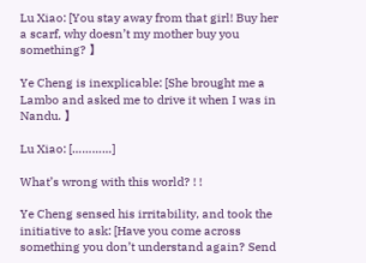Lu Xiao: [You stay away from that girl! Buy her a scarf, why doesn’t my mother buy you something? 】

Ye Cheng is inexplicable: [She brought me a Lambo and asked me to drive it when I was in Nandu. 】

Lu Xiao: […………]

What’s wrong with this world? ! !

Ye Cheng sensed his irritability, and took the initiative to ask: [Have you come across something you don’t understand again? Send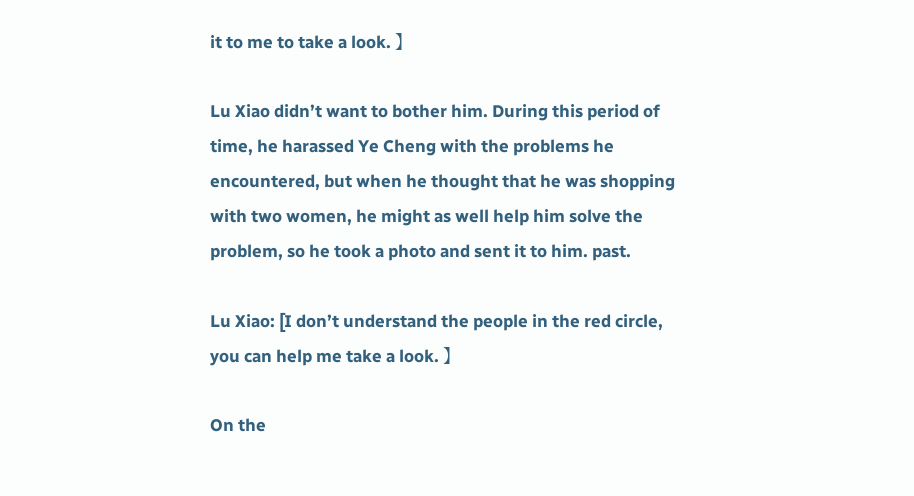it to me to take a look. 】

Lu Xiao didn’t want to bother him. During this period of time, he harassed Ye Cheng with the problems he encountered, but when he thought that he was shopping with two women, he might as well help him solve the problem, so he took a photo and sent it to him. past.

Lu Xiao: [I don’t understand the people in the red circle, you can help me take a look. 】

On the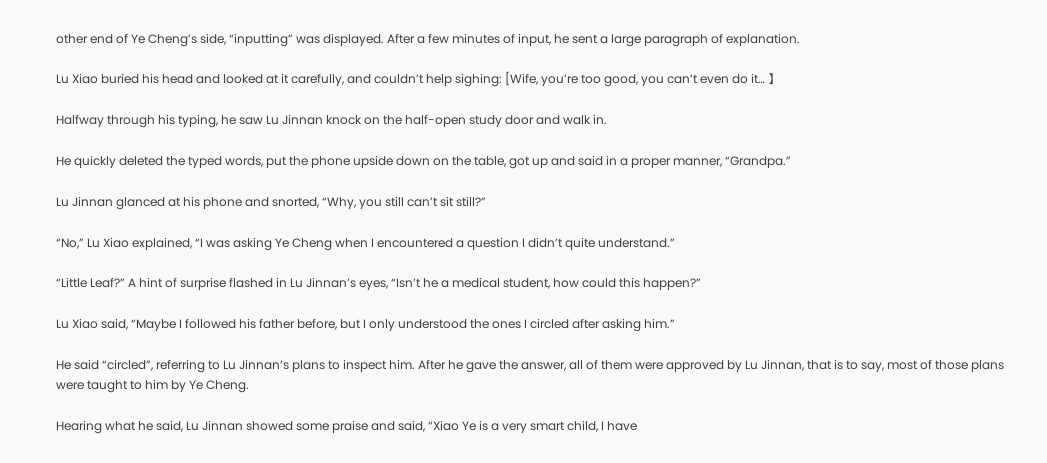other end of Ye Cheng’s side, “inputting” was displayed. After a few minutes of input, he sent a large paragraph of explanation.

Lu Xiao buried his head and looked at it carefully, and couldn’t help sighing: [Wife, you’re too good, you can’t even do it… 】

Halfway through his typing, he saw Lu Jinnan knock on the half-open study door and walk in.

He quickly deleted the typed words, put the phone upside down on the table, got up and said in a proper manner, “Grandpa.”

Lu Jinnan glanced at his phone and snorted, “Why, you still can’t sit still?”

“No,” Lu Xiao explained, “I was asking Ye Cheng when I encountered a question I didn’t quite understand.”

“Little Leaf?” A hint of surprise flashed in Lu Jinnan’s eyes, “Isn’t he a medical student, how could this happen?”

Lu Xiao said, “Maybe I followed his father before, but I only understood the ones I circled after asking him.”

He said “circled”, referring to Lu Jinnan’s plans to inspect him. After he gave the answer, all of them were approved by Lu Jinnan, that is to say, most of those plans were taught to him by Ye Cheng.

Hearing what he said, Lu Jinnan showed some praise and said, “Xiao Ye is a very smart child, I have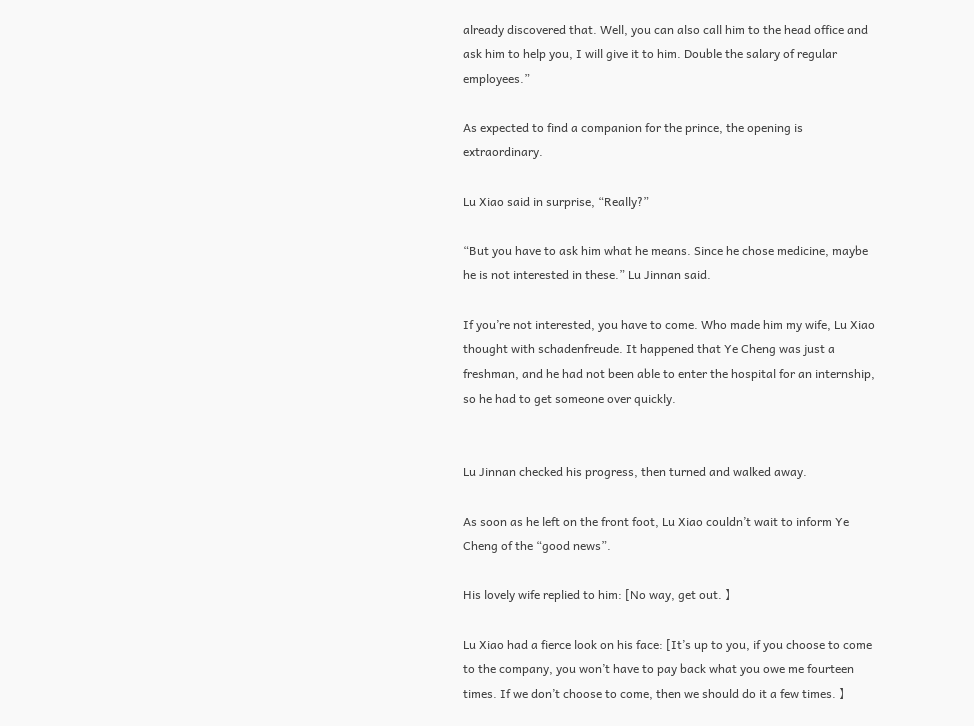already discovered that. Well, you can also call him to the head office and ask him to help you, I will give it to him. Double the salary of regular employees.”

As expected to find a companion for the prince, the opening is extraordinary.

Lu Xiao said in surprise, “Really?”

“But you have to ask him what he means. Since he chose medicine, maybe he is not interested in these.” Lu Jinnan said.

If you’re not interested, you have to come. Who made him my wife, Lu Xiao thought with schadenfreude. It happened that Ye Cheng was just a freshman, and he had not been able to enter the hospital for an internship, so he had to get someone over quickly.


Lu Jinnan checked his progress, then turned and walked away.

As soon as he left on the front foot, Lu Xiao couldn’t wait to inform Ye Cheng of the “good news”.

His lovely wife replied to him: [No way, get out. 】

Lu Xiao had a fierce look on his face: [It’s up to you, if you choose to come to the company, you won’t have to pay back what you owe me fourteen times. If we don’t choose to come, then we should do it a few times. 】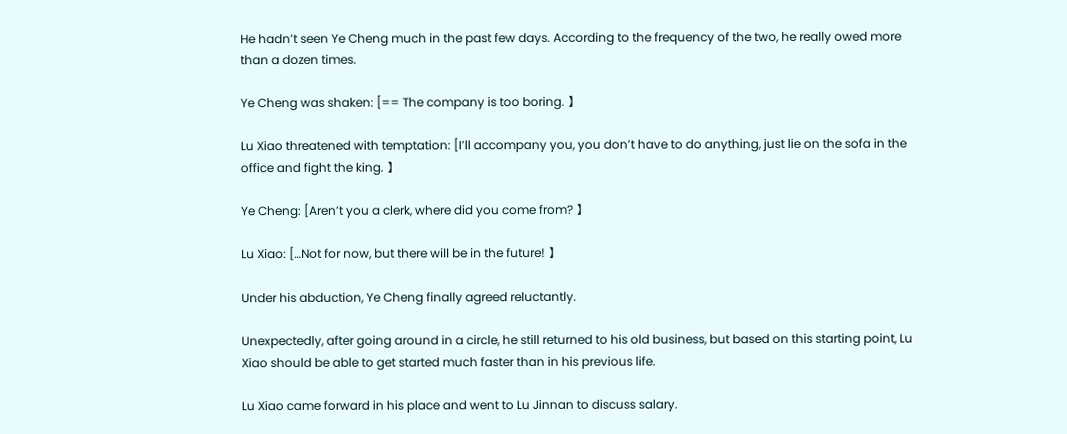He hadn’t seen Ye Cheng much in the past few days. According to the frequency of the two, he really owed more than a dozen times.

Ye Cheng was shaken: [== The company is too boring. 】

Lu Xiao threatened with temptation: [I’ll accompany you, you don’t have to do anything, just lie on the sofa in the office and fight the king. 】

Ye Cheng: [Aren’t you a clerk, where did you come from? 】

Lu Xiao: […Not for now, but there will be in the future! 】

Under his abduction, Ye Cheng finally agreed reluctantly.

Unexpectedly, after going around in a circle, he still returned to his old business, but based on this starting point, Lu Xiao should be able to get started much faster than in his previous life.

Lu Xiao came forward in his place and went to Lu Jinnan to discuss salary.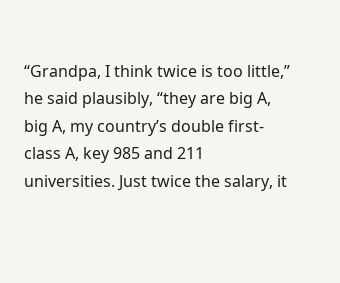“Grandpa, I think twice is too little,” he said plausibly, “they are big A, big A, my country’s double first-class A, key 985 and 211 universities. Just twice the salary, it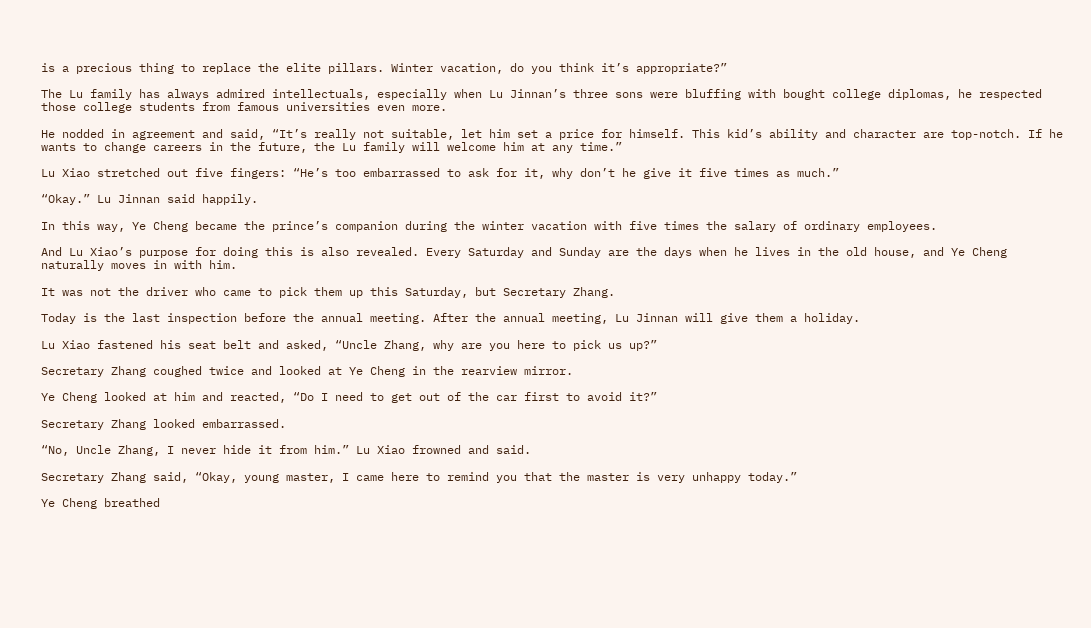is a precious thing to replace the elite pillars. Winter vacation, do you think it’s appropriate?”

The Lu family has always admired intellectuals, especially when Lu Jinnan’s three sons were bluffing with bought college diplomas, he respected those college students from famous universities even more.

He nodded in agreement and said, “It’s really not suitable, let him set a price for himself. This kid’s ability and character are top-notch. If he wants to change careers in the future, the Lu family will welcome him at any time.”

Lu Xiao stretched out five fingers: “He’s too embarrassed to ask for it, why don’t he give it five times as much.”

“Okay.” Lu Jinnan said happily.

In this way, Ye Cheng became the prince’s companion during the winter vacation with five times the salary of ordinary employees.

And Lu Xiao’s purpose for doing this is also revealed. Every Saturday and Sunday are the days when he lives in the old house, and Ye Cheng naturally moves in with him.

It was not the driver who came to pick them up this Saturday, but Secretary Zhang.

Today is the last inspection before the annual meeting. After the annual meeting, Lu Jinnan will give them a holiday.

Lu Xiao fastened his seat belt and asked, “Uncle Zhang, why are you here to pick us up?”

Secretary Zhang coughed twice and looked at Ye Cheng in the rearview mirror.

Ye Cheng looked at him and reacted, “Do I need to get out of the car first to avoid it?”

Secretary Zhang looked embarrassed.

“No, Uncle Zhang, I never hide it from him.” Lu Xiao frowned and said.

Secretary Zhang said, “Okay, young master, I came here to remind you that the master is very unhappy today.”

Ye Cheng breathed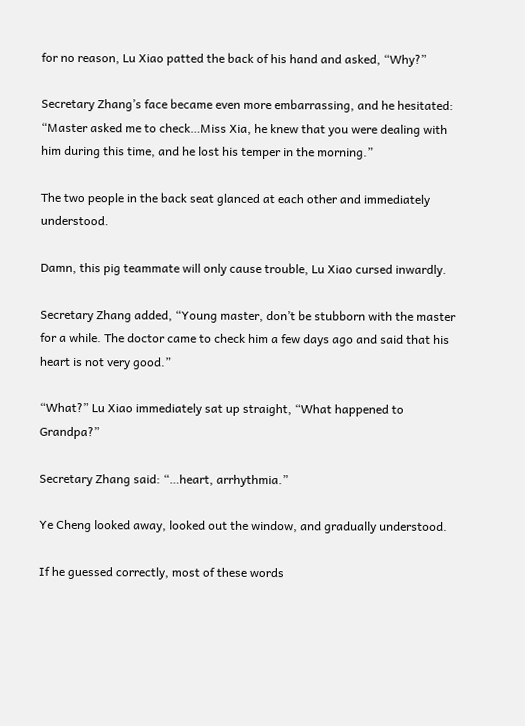for no reason, Lu Xiao patted the back of his hand and asked, “Why?”

Secretary Zhang’s face became even more embarrassing, and he hesitated: “Master asked me to check…Miss Xia, he knew that you were dealing with him during this time, and he lost his temper in the morning.”

The two people in the back seat glanced at each other and immediately understood.

Damn, this pig teammate will only cause trouble, Lu Xiao cursed inwardly.

Secretary Zhang added, “Young master, don’t be stubborn with the master for a while. The doctor came to check him a few days ago and said that his heart is not very good.”

“What?” Lu Xiao immediately sat up straight, “What happened to Grandpa?”

Secretary Zhang said: “…heart, arrhythmia.”

Ye Cheng looked away, looked out the window, and gradually understood.

If he guessed correctly, most of these words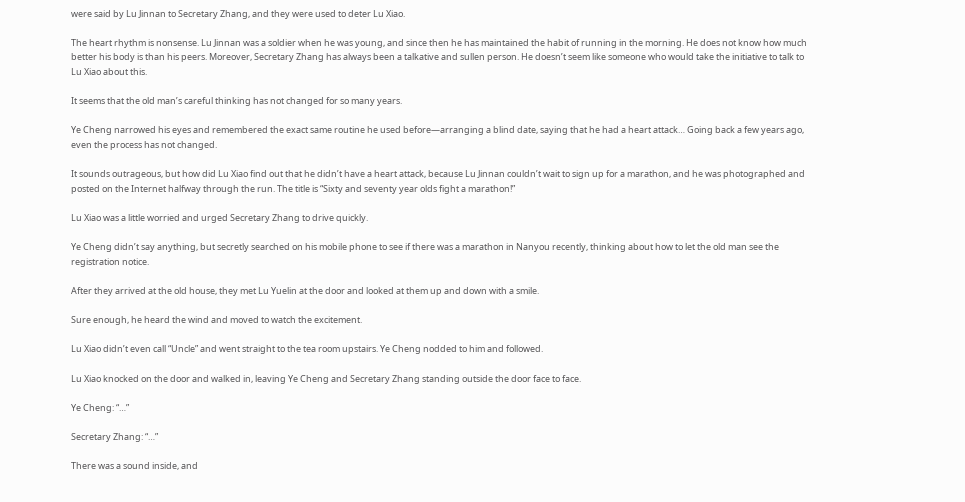were said by Lu Jinnan to Secretary Zhang, and they were used to deter Lu Xiao.

The heart rhythm is nonsense. Lu Jinnan was a soldier when he was young, and since then he has maintained the habit of running in the morning. He does not know how much better his body is than his peers. Moreover, Secretary Zhang has always been a talkative and sullen person. He doesn’t seem like someone who would take the initiative to talk to Lu Xiao about this.

It seems that the old man’s careful thinking has not changed for so many years.

Ye Cheng narrowed his eyes and remembered the exact same routine he used before—arranging a blind date, saying that he had a heart attack… Going back a few years ago, even the process has not changed.

It sounds outrageous, but how did Lu Xiao find out that he didn’t have a heart attack, because Lu Jinnan couldn’t wait to sign up for a marathon, and he was photographed and posted on the Internet halfway through the run. The title is “Sixty and seventy year olds fight a marathon!”

Lu Xiao was a little worried and urged Secretary Zhang to drive quickly.

Ye Cheng didn’t say anything, but secretly searched on his mobile phone to see if there was a marathon in Nanyou recently, thinking about how to let the old man see the registration notice.

After they arrived at the old house, they met Lu Yuelin at the door and looked at them up and down with a smile.

Sure enough, he heard the wind and moved to watch the excitement.

Lu Xiao didn’t even call “Uncle” and went straight to the tea room upstairs. Ye Cheng nodded to him and followed.

Lu Xiao knocked on the door and walked in, leaving Ye Cheng and Secretary Zhang standing outside the door face to face.

Ye Cheng: “…”

Secretary Zhang: “…”

There was a sound inside, and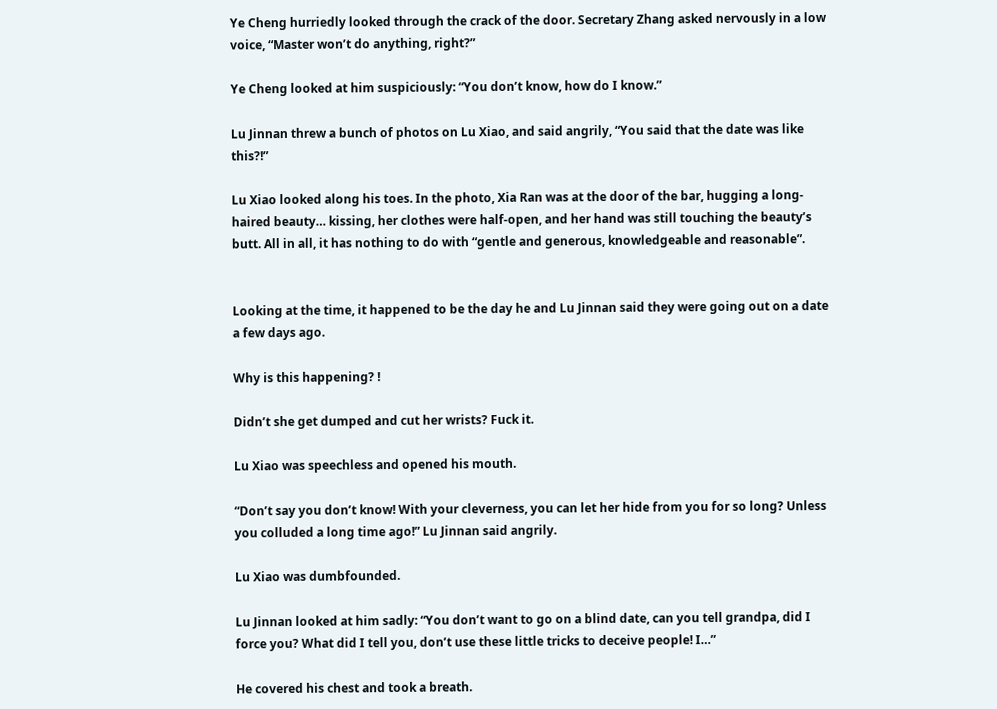Ye Cheng hurriedly looked through the crack of the door. Secretary Zhang asked nervously in a low voice, “Master won’t do anything, right?”

Ye Cheng looked at him suspiciously: “You don’t know, how do I know.”

Lu Jinnan threw a bunch of photos on Lu Xiao, and said angrily, “You said that the date was like this?!”

Lu Xiao looked along his toes. In the photo, Xia Ran was at the door of the bar, hugging a long-haired beauty… kissing, her clothes were half-open, and her hand was still touching the beauty’s butt. All in all, it has nothing to do with “gentle and generous, knowledgeable and reasonable”.


Looking at the time, it happened to be the day he and Lu Jinnan said they were going out on a date a few days ago.

Why is this happening? !

Didn’t she get dumped and cut her wrists? Fuck it.

Lu Xiao was speechless and opened his mouth.

“Don’t say you don’t know! With your cleverness, you can let her hide from you for so long? Unless you colluded a long time ago!” Lu Jinnan said angrily.

Lu Xiao was dumbfounded.

Lu Jinnan looked at him sadly: “You don’t want to go on a blind date, can you tell grandpa, did I force you? What did I tell you, don’t use these little tricks to deceive people! I…”

He covered his chest and took a breath.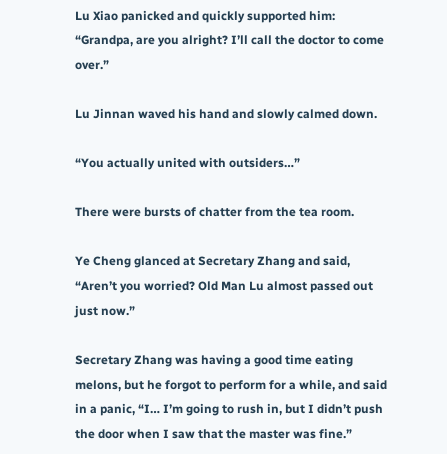Lu Xiao panicked and quickly supported him: “Grandpa, are you alright? I’ll call the doctor to come over.”

Lu Jinnan waved his hand and slowly calmed down.

“You actually united with outsiders…”

There were bursts of chatter from the tea room.

Ye Cheng glanced at Secretary Zhang and said, “Aren’t you worried? Old Man Lu almost passed out just now.”

Secretary Zhang was having a good time eating melons, but he forgot to perform for a while, and said in a panic, “I… I’m going to rush in, but I didn’t push the door when I saw that the master was fine.”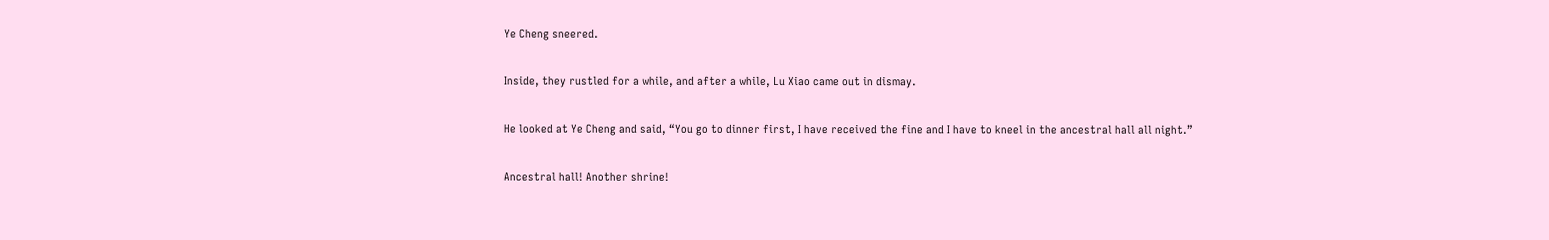Ye Cheng sneered.

Inside, they rustled for a while, and after a while, Lu Xiao came out in dismay.

He looked at Ye Cheng and said, “You go to dinner first, I have received the fine and I have to kneel in the ancestral hall all night.”

Ancestral hall! Another shrine!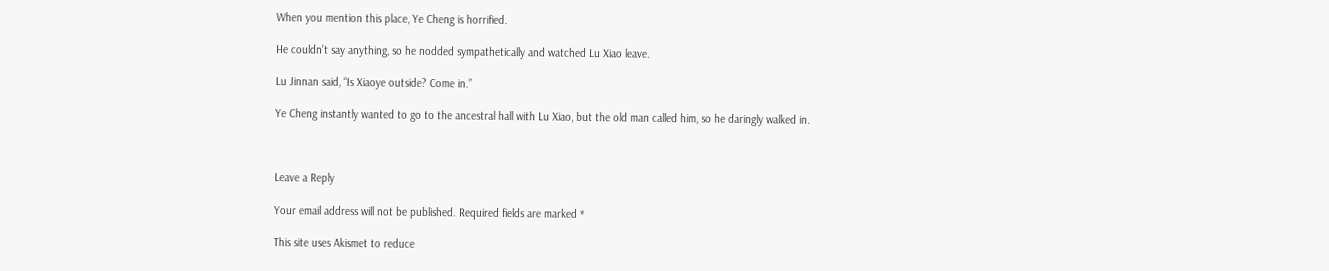When you mention this place, Ye Cheng is horrified.

He couldn’t say anything, so he nodded sympathetically and watched Lu Xiao leave.

Lu Jinnan said, “Is Xiaoye outside? Come in.”

Ye Cheng instantly wanted to go to the ancestral hall with Lu Xiao, but the old man called him, so he daringly walked in.



Leave a Reply

Your email address will not be published. Required fields are marked *

This site uses Akismet to reduce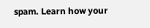spam. Learn how your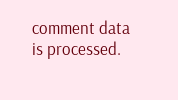comment data is processed.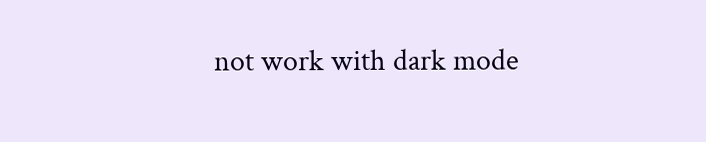not work with dark mode